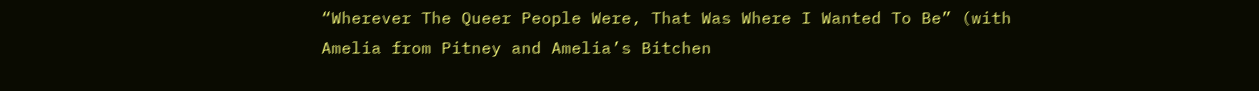“Wherever The Queer People Were, That Was Where I Wanted To Be” (with Amelia from Pitney and Amelia’s Bitchen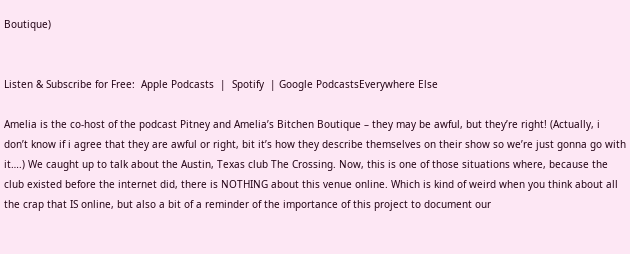Boutique)


Listen & Subscribe for Free:  Apple Podcasts  |  Spotify  | Google PodcastsEverywhere Else

Amelia is the co-host of the podcast Pitney and Amelia’s Bitchen Boutique – they may be awful, but they’re right! (Actually, i don’t know if i agree that they are awful or right, bit it’s how they describe themselves on their show so we’re just gonna go with it….) We caught up to talk about the Austin, Texas club The Crossing. Now, this is one of those situations where, because the club existed before the internet did, there is NOTHING about this venue online. Which is kind of weird when you think about all the crap that IS online, but also a bit of a reminder of the importance of this project to document our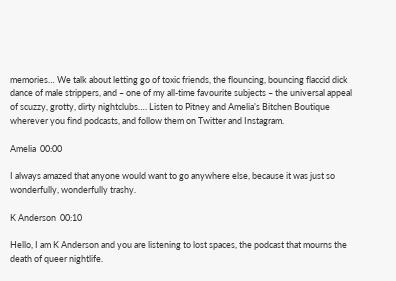memories… We talk about letting go of toxic friends, the flouncing, bouncing flaccid dick dance of male strippers, and – one of my all-time favourite subjects – the universal appeal of scuzzy, grotty, dirty nightclubs…. Listen to Pitney and Amelia’s Bitchen Boutique wherever you find podcasts, and follow them on Twitter and Instagram.

Amelia  00:00

I always amazed that anyone would want to go anywhere else, because it was just so wonderfully, wonderfully trashy.

K Anderson  00:10

Hello, I am K Anderson and you are listening to lost spaces, the podcast that mourns the death of queer nightlife.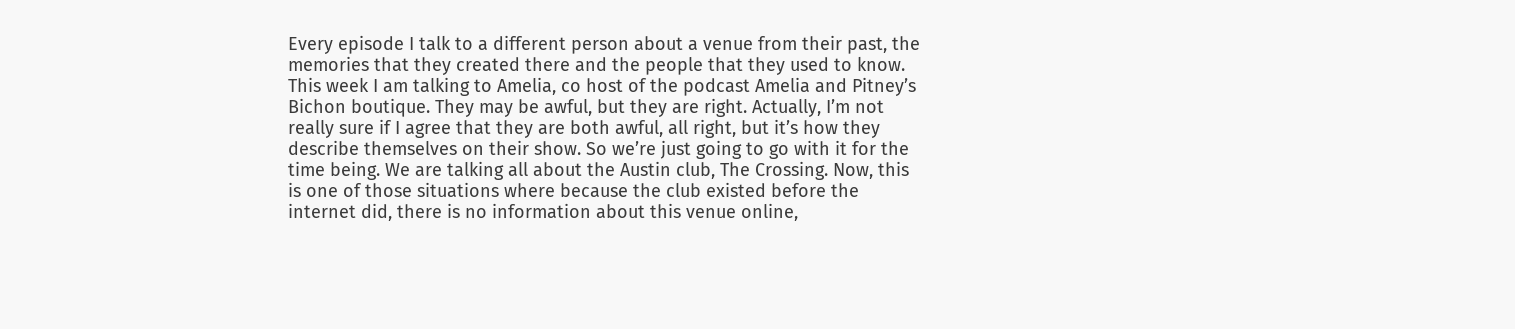Every episode I talk to a different person about a venue from their past, the memories that they created there and the people that they used to know. This week I am talking to Amelia, co host of the podcast Amelia and Pitney’s Bichon boutique. They may be awful, but they are right. Actually, I’m not really sure if I agree that they are both awful, all right, but it’s how they describe themselves on their show. So we’re just going to go with it for the time being. We are talking all about the Austin club, The Crossing. Now, this is one of those situations where because the club existed before the internet did, there is no information about this venue online,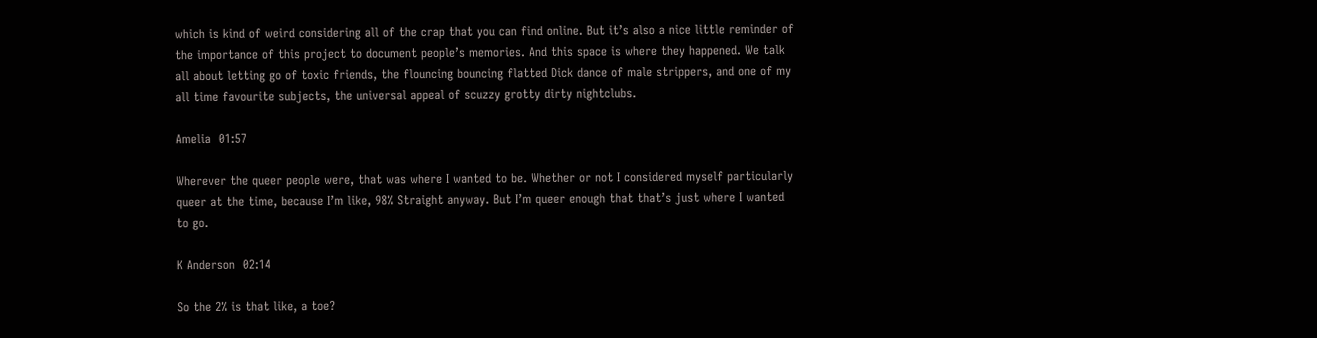which is kind of weird considering all of the crap that you can find online. But it’s also a nice little reminder of the importance of this project to document people’s memories. And this space is where they happened. We talk all about letting go of toxic friends, the flouncing bouncing flatted Dick dance of male strippers, and one of my all time favourite subjects, the universal appeal of scuzzy grotty dirty nightclubs.

Amelia  01:57

Wherever the queer people were, that was where I wanted to be. Whether or not I considered myself particularly queer at the time, because I’m like, 98% Straight anyway. But I’m queer enough that that’s just where I wanted to go.

K Anderson  02:14

So the 2% is that like, a toe?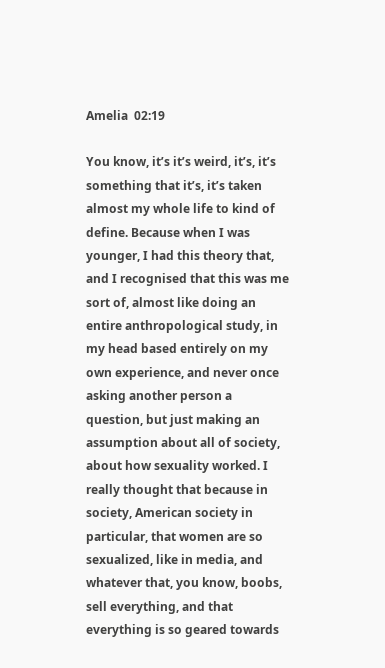Amelia  02:19

You know, it’s it’s weird, it’s, it’s something that it’s, it’s taken almost my whole life to kind of define. Because when I was younger, I had this theory that, and I recognised that this was me sort of, almost like doing an entire anthropological study, in my head based entirely on my own experience, and never once asking another person a question, but just making an assumption about all of society, about how sexuality worked. I really thought that because in society, American society in particular, that women are so sexualized, like in media, and whatever that, you know, boobs, sell everything, and that everything is so geared towards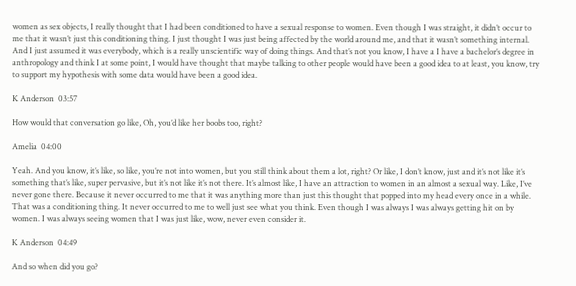women as sex objects, I really thought that I had been conditioned to have a sexual response to women. Even though I was straight, it didn’t occur to me that it wasn’t just this conditioning thing. I just thought I was just being affected by the world around me, and that it wasn’t something internal. And I just assumed it was everybody, which is a really unscientific way of doing things. And that’s not you know, I have a I have a bachelor’s degree in anthropology and think I at some point, I would have thought that maybe talking to other people would have been a good idea to at least, you know, try to support my hypothesis with some data would have been a good idea.

K Anderson  03:57

How would that conversation go like, Oh, you’d like her boobs too, right?

Amelia  04:00

Yeah. And you know, it’s like, so like, you’re not into women, but you still think about them a lot, right? Or like, I don’t know, just and it’s not like it’s something that’s like, super pervasive, but it’s not like it’s not there. It’s almost like, I have an attraction to women in an almost a sexual way. Like, I’ve never gone there. Because it never occurred to me that it was anything more than just this thought that popped into my head every once in a while. That was a conditioning thing. It never occurred to me to well just see what you think. Even though I was always I was always getting hit on by women. I was always seeing women that I was just like, wow, never even consider it.

K Anderson  04:49

And so when did you go?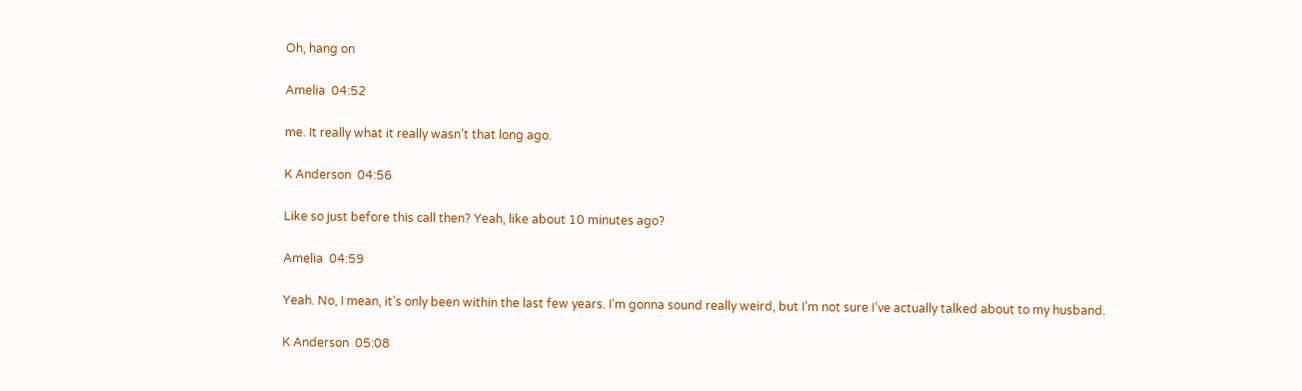Oh, hang on

Amelia  04:52

me. It really what it really wasn’t that long ago.

K Anderson  04:56

Like so just before this call then? Yeah, like about 10 minutes ago?

Amelia  04:59

Yeah. No, I mean, it’s only been within the last few years. I’m gonna sound really weird, but I’m not sure I’ve actually talked about to my husband.

K Anderson  05:08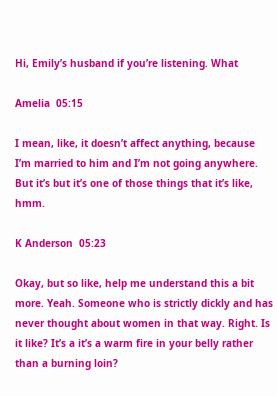Hi, Emily’s husband if you’re listening. What

Amelia  05:15

I mean, like, it doesn’t affect anything, because I’m married to him and I’m not going anywhere. But it’s but it’s one of those things that it’s like, hmm.

K Anderson  05:23

Okay, but so like, help me understand this a bit more. Yeah. Someone who is strictly dickly and has never thought about women in that way. Right. Is it like? It’s a it’s a warm fire in your belly rather than a burning loin?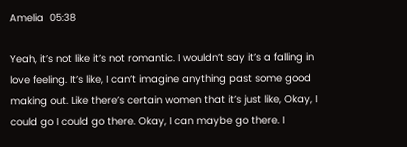Amelia  05:38

Yeah, it’s not like it’s not romantic. I wouldn’t say it’s a falling in love feeling. It’s like, I can’t imagine anything past some good making out. Like there’s certain women that it’s just like, Okay, I could go I could go there. Okay, I can maybe go there. I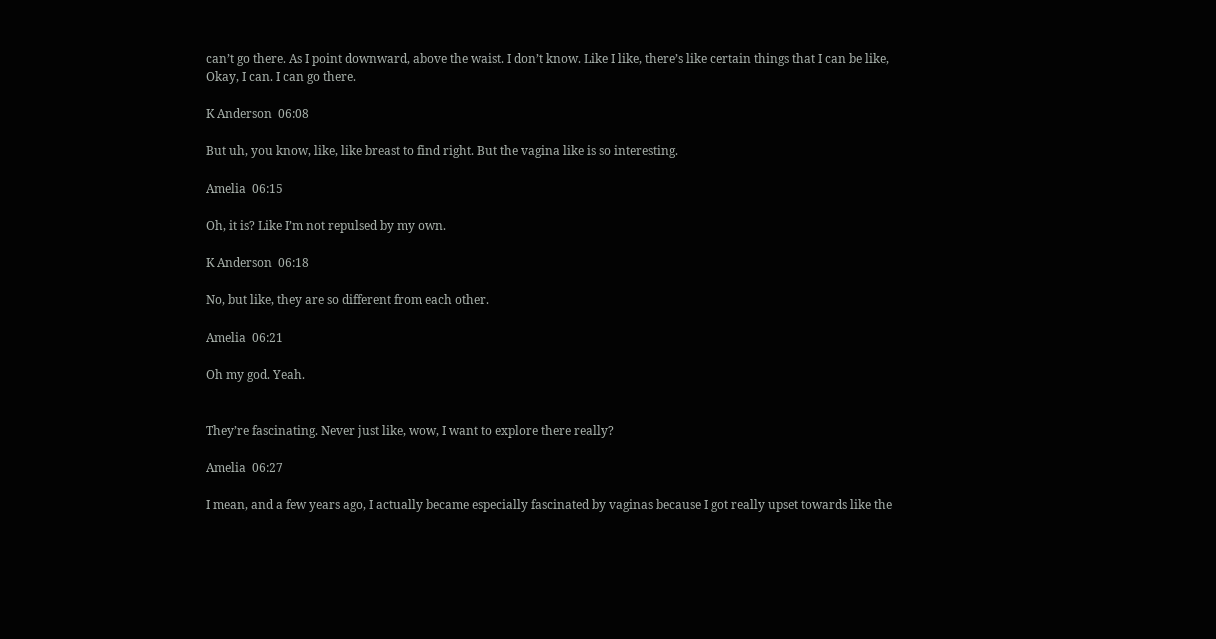can’t go there. As I point downward, above the waist. I don’t know. Like I like, there’s like certain things that I can be like, Okay, I can. I can go there.

K Anderson  06:08

But uh, you know, like, like breast to find right. But the vagina like is so interesting.

Amelia  06:15

Oh, it is? Like I’m not repulsed by my own.

K Anderson  06:18

No, but like, they are so different from each other.

Amelia  06:21

Oh my god. Yeah.


They’re fascinating. Never just like, wow, I want to explore there really?

Amelia  06:27

I mean, and a few years ago, I actually became especially fascinated by vaginas because I got really upset towards like the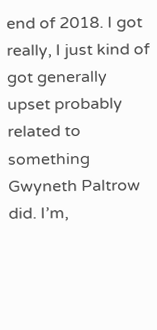end of 2018. I got really, I just kind of got generally upset probably related to something Gwyneth Paltrow did. I’m,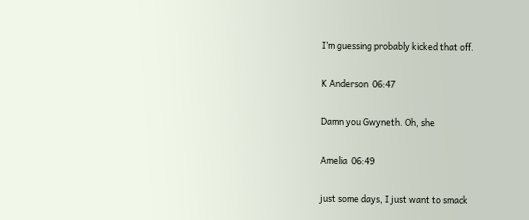I’m guessing probably kicked that off.

K Anderson  06:47

Damn you Gwyneth. Oh, she

Amelia  06:49

just some days, I just want to smack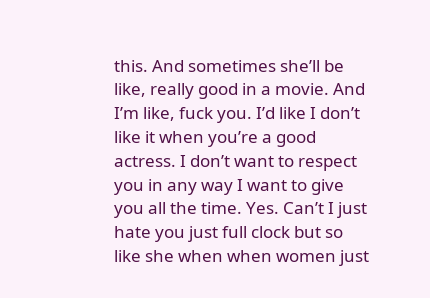this. And sometimes she’ll be like, really good in a movie. And I’m like, fuck you. I’d like I don’t like it when you’re a good actress. I don’t want to respect you in any way I want to give you all the time. Yes. Can’t I just hate you just full clock but so like she when when women just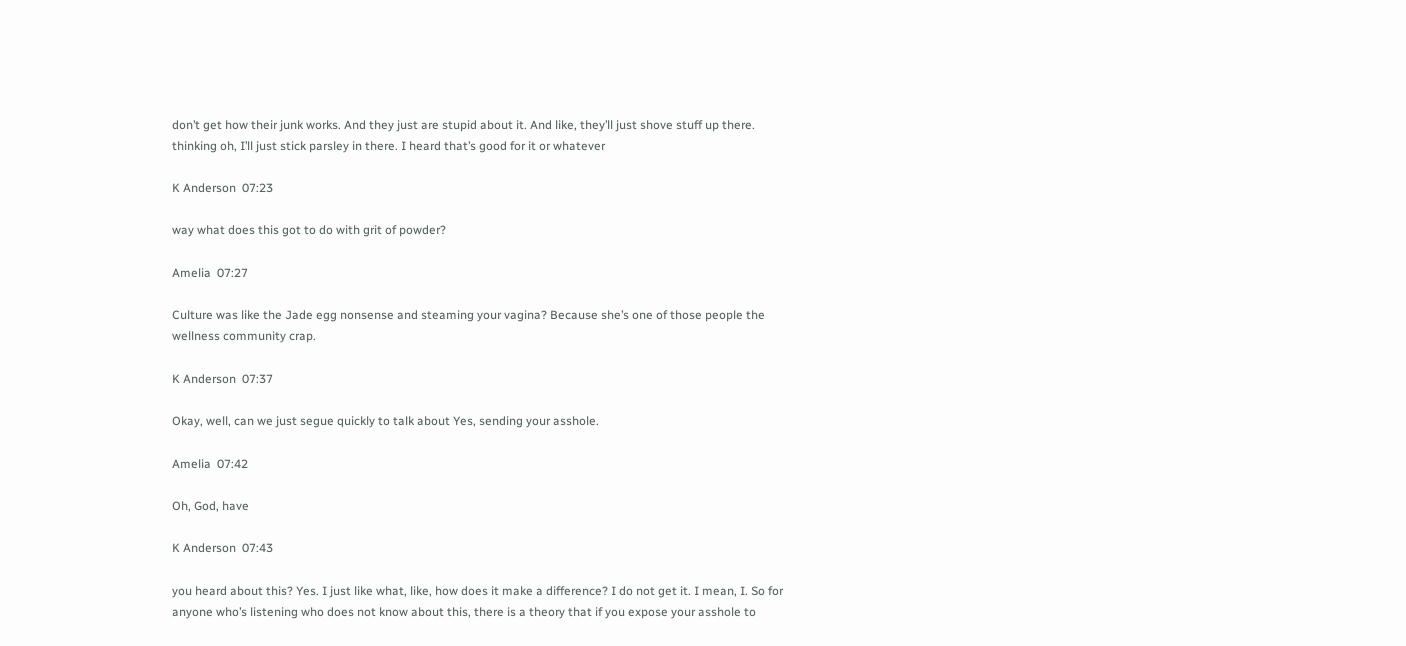don’t get how their junk works. And they just are stupid about it. And like, they’ll just shove stuff up there. thinking oh, I’ll just stick parsley in there. I heard that’s good for it or whatever

K Anderson  07:23

way what does this got to do with grit of powder?

Amelia  07:27

Culture was like the Jade egg nonsense and steaming your vagina? Because she’s one of those people the wellness community crap.

K Anderson  07:37

Okay, well, can we just segue quickly to talk about Yes, sending your asshole.

Amelia  07:42

Oh, God, have

K Anderson  07:43

you heard about this? Yes. I just like what, like, how does it make a difference? I do not get it. I mean, I. So for anyone who’s listening who does not know about this, there is a theory that if you expose your asshole to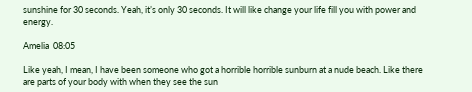sunshine for 30 seconds. Yeah, it’s only 30 seconds. It will like change your life fill you with power and energy.

Amelia  08:05

Like yeah, I mean, I have been someone who got a horrible horrible sunburn at a nude beach. Like there are parts of your body with when they see the sun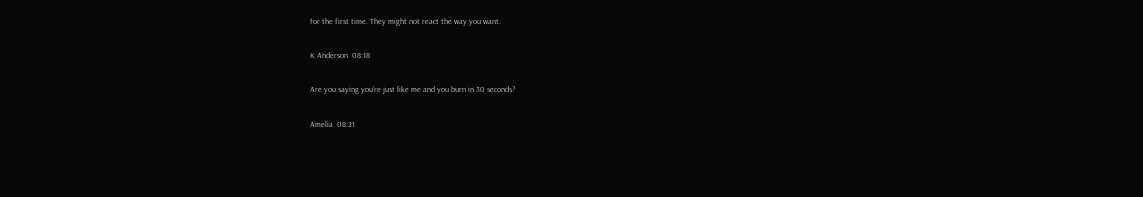for the first time. They might not react the way you want.

K Anderson  08:18

Are you saying you’re just like me and you burn in 30 seconds?

Amelia  08:21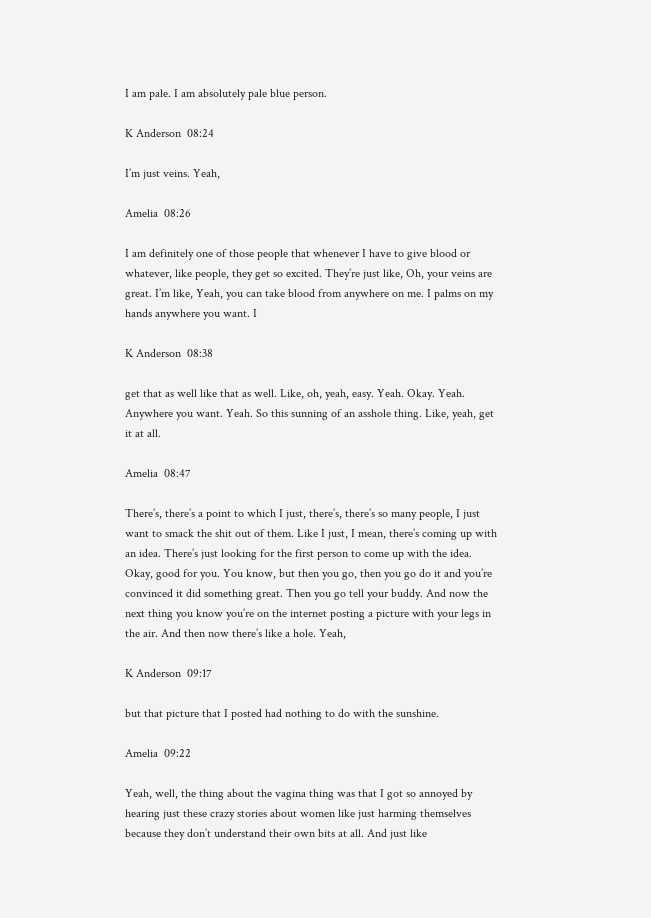I am pale. I am absolutely pale blue person.

K Anderson  08:24

I’m just veins. Yeah,

Amelia  08:26

I am definitely one of those people that whenever I have to give blood or whatever, like people, they get so excited. They’re just like, Oh, your veins are great. I’m like, Yeah, you can take blood from anywhere on me. I palms on my hands anywhere you want. I

K Anderson  08:38

get that as well like that as well. Like, oh, yeah, easy. Yeah. Okay. Yeah. Anywhere you want. Yeah. So this sunning of an asshole thing. Like, yeah, get it at all.

Amelia  08:47

There’s, there’s a point to which I just, there’s, there’s so many people, I just want to smack the shit out of them. Like I just, I mean, there’s coming up with an idea. There’s just looking for the first person to come up with the idea. Okay, good for you. You know, but then you go, then you go do it and you’re convinced it did something great. Then you go tell your buddy. And now the next thing you know you’re on the internet posting a picture with your legs in the air. And then now there’s like a hole. Yeah,

K Anderson  09:17

but that picture that I posted had nothing to do with the sunshine.

Amelia  09:22

Yeah, well, the thing about the vagina thing was that I got so annoyed by hearing just these crazy stories about women like just harming themselves because they don’t understand their own bits at all. And just like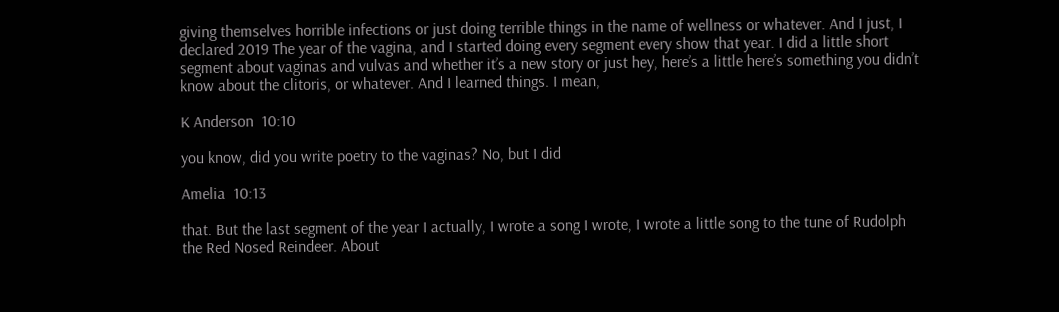giving themselves horrible infections or just doing terrible things in the name of wellness or whatever. And I just, I declared 2019 The year of the vagina, and I started doing every segment every show that year. I did a little short segment about vaginas and vulvas and whether it’s a new story or just hey, here’s a little here’s something you didn’t know about the clitoris, or whatever. And I learned things. I mean,

K Anderson  10:10

you know, did you write poetry to the vaginas? No, but I did

Amelia  10:13

that. But the last segment of the year I actually, I wrote a song I wrote, I wrote a little song to the tune of Rudolph the Red Nosed Reindeer. About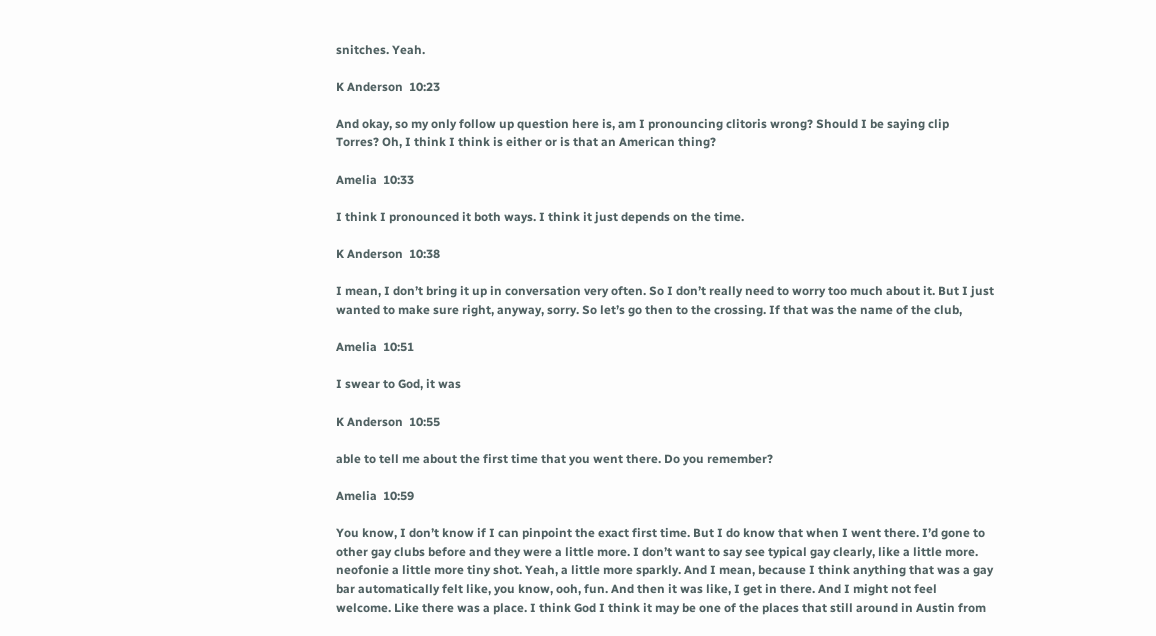snitches. Yeah.

K Anderson  10:23

And okay, so my only follow up question here is, am I pronouncing clitoris wrong? Should I be saying clip Torres? Oh, I think I think is either or is that an American thing?

Amelia  10:33

I think I pronounced it both ways. I think it just depends on the time.

K Anderson  10:38

I mean, I don’t bring it up in conversation very often. So I don’t really need to worry too much about it. But I just wanted to make sure right, anyway, sorry. So let’s go then to the crossing. If that was the name of the club,

Amelia  10:51

I swear to God, it was

K Anderson  10:55

able to tell me about the first time that you went there. Do you remember?

Amelia  10:59

You know, I don’t know if I can pinpoint the exact first time. But I do know that when I went there. I’d gone to other gay clubs before and they were a little more. I don’t want to say see typical gay clearly, like a little more. neofonie a little more tiny shot. Yeah, a little more sparkly. And I mean, because I think anything that was a gay bar automatically felt like, you know, ooh, fun. And then it was like, I get in there. And I might not feel welcome. Like there was a place. I think God I think it may be one of the places that still around in Austin from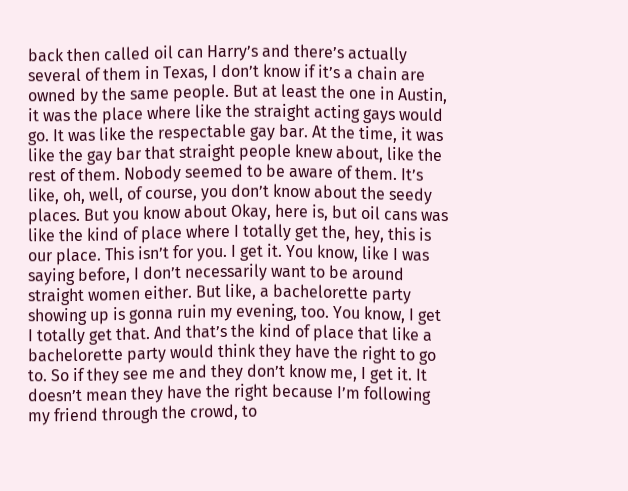back then called oil can Harry’s and there’s actually several of them in Texas, I don’t know if it’s a chain are owned by the same people. But at least the one in Austin, it was the place where like the straight acting gays would go. It was like the respectable gay bar. At the time, it was like the gay bar that straight people knew about, like the rest of them. Nobody seemed to be aware of them. It’s like, oh, well, of course, you don’t know about the seedy places. But you know about Okay, here is, but oil cans was like the kind of place where I totally get the, hey, this is our place. This isn’t for you. I get it. You know, like I was saying before, I don’t necessarily want to be around straight women either. But like, a bachelorette party showing up is gonna ruin my evening, too. You know, I get I totally get that. And that’s the kind of place that like a bachelorette party would think they have the right to go to. So if they see me and they don’t know me, I get it. It doesn’t mean they have the right because I’m following my friend through the crowd, to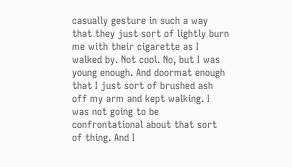casually gesture in such a way that they just sort of lightly burn me with their cigarette as I walked by. Not cool. No, but I was young enough. And doormat enough that I just sort of brushed ash off my arm and kept walking. I was not going to be confrontational about that sort of thing. And I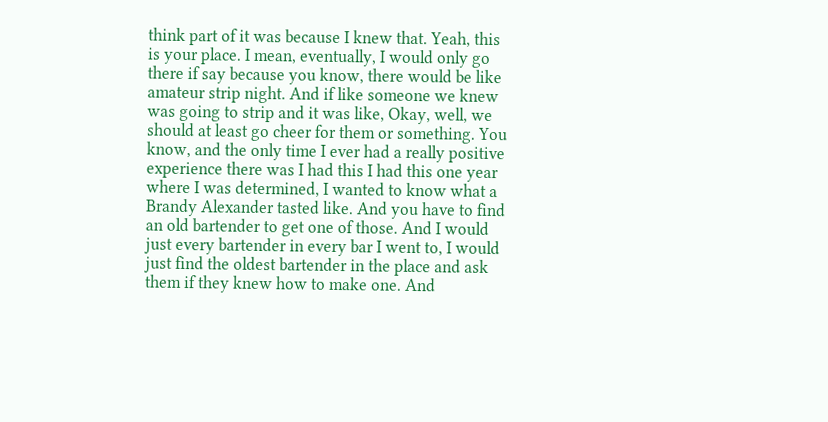think part of it was because I knew that. Yeah, this is your place. I mean, eventually, I would only go there if say because you know, there would be like amateur strip night. And if like someone we knew was going to strip and it was like, Okay, well, we should at least go cheer for them or something. You know, and the only time I ever had a really positive experience there was I had this I had this one year where I was determined, I wanted to know what a Brandy Alexander tasted like. And you have to find an old bartender to get one of those. And I would just every bartender in every bar I went to, I would just find the oldest bartender in the place and ask them if they knew how to make one. And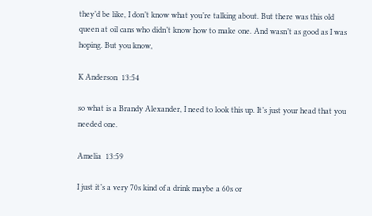they’d be like, I don’t know what you’re talking about. But there was this old queen at oil cans who didn’t know how to make one. And wasn’t as good as I was hoping. But you know,

K Anderson  13:54

so what is a Brandy Alexander, I need to look this up. It’s just your head that you needed one.

Amelia  13:59

I just it’s a very 70s kind of a drink maybe a 60s or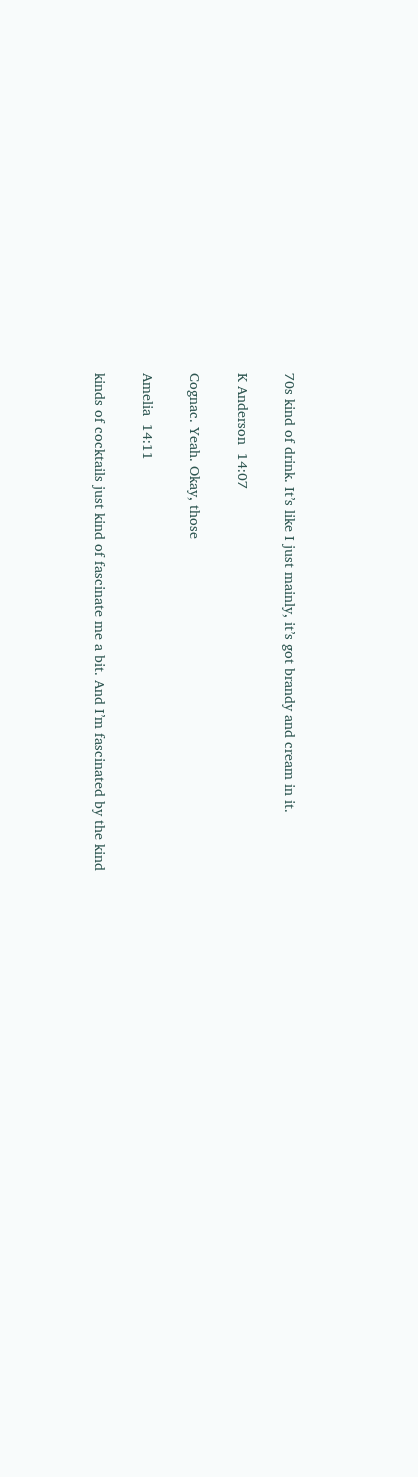70s kind of drink. It’s like I just mainly, it’s got brandy and cream in it.

K Anderson  14:07

Cognac. Yeah. Okay, those

Amelia  14:11

kinds of cocktails just kind of fascinate me a bit. And I’m fascinated by the kind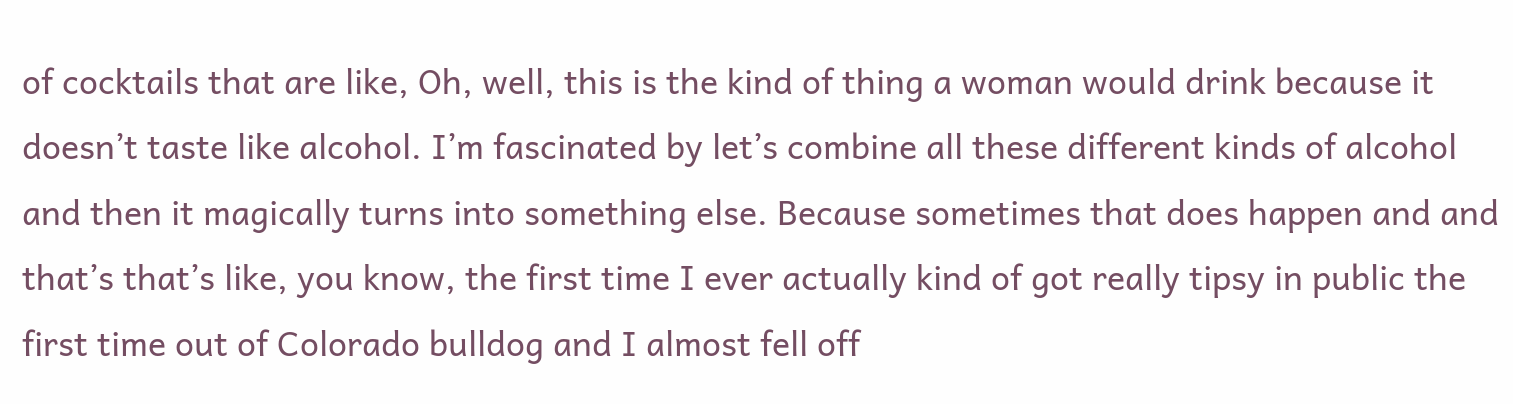of cocktails that are like, Oh, well, this is the kind of thing a woman would drink because it doesn’t taste like alcohol. I’m fascinated by let’s combine all these different kinds of alcohol and then it magically turns into something else. Because sometimes that does happen and and that’s that’s like, you know, the first time I ever actually kind of got really tipsy in public the first time out of Colorado bulldog and I almost fell off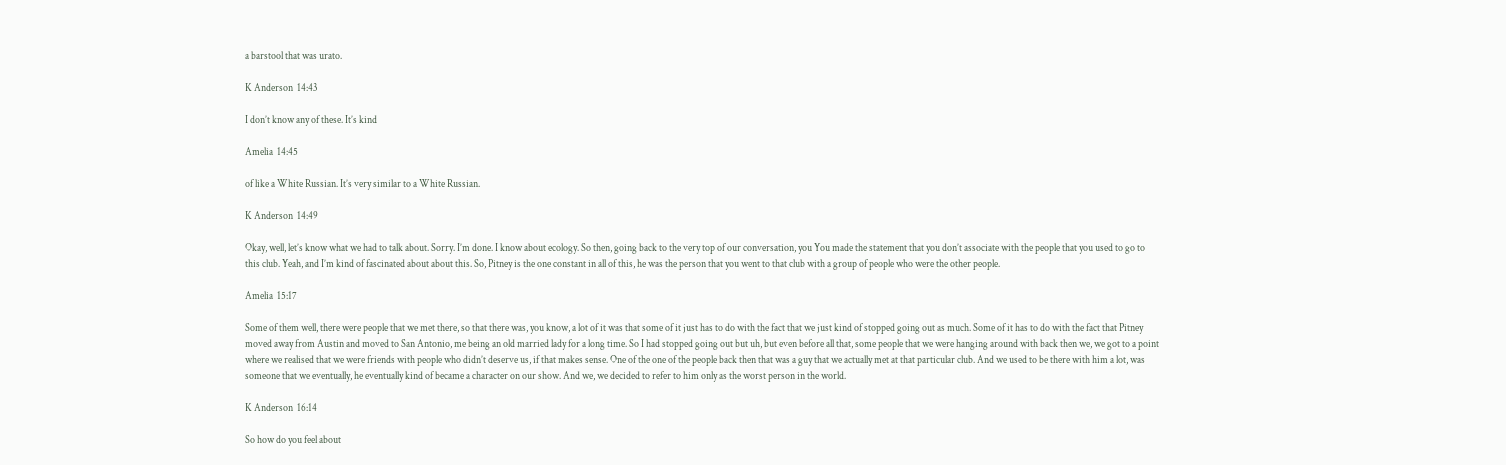a barstool that was urato.

K Anderson  14:43

I don’t know any of these. It’s kind

Amelia  14:45

of like a White Russian. It’s very similar to a White Russian.

K Anderson  14:49

Okay, well, let’s know what we had to talk about. Sorry. I’m done. I know about ecology. So then, going back to the very top of our conversation, you You made the statement that you don’t associate with the people that you used to go to this club. Yeah, and I’m kind of fascinated about about this. So, Pitney is the one constant in all of this, he was the person that you went to that club with a group of people who were the other people.

Amelia  15:17

Some of them well, there were people that we met there, so that there was, you know, a lot of it was that some of it just has to do with the fact that we just kind of stopped going out as much. Some of it has to do with the fact that Pitney moved away from Austin and moved to San Antonio, me being an old married lady for a long time. So I had stopped going out but uh, but even before all that, some people that we were hanging around with back then we, we got to a point where we realised that we were friends with people who didn’t deserve us, if that makes sense. One of the one of the people back then that was a guy that we actually met at that particular club. And we used to be there with him a lot, was someone that we eventually, he eventually kind of became a character on our show. And we, we decided to refer to him only as the worst person in the world.

K Anderson  16:14

So how do you feel about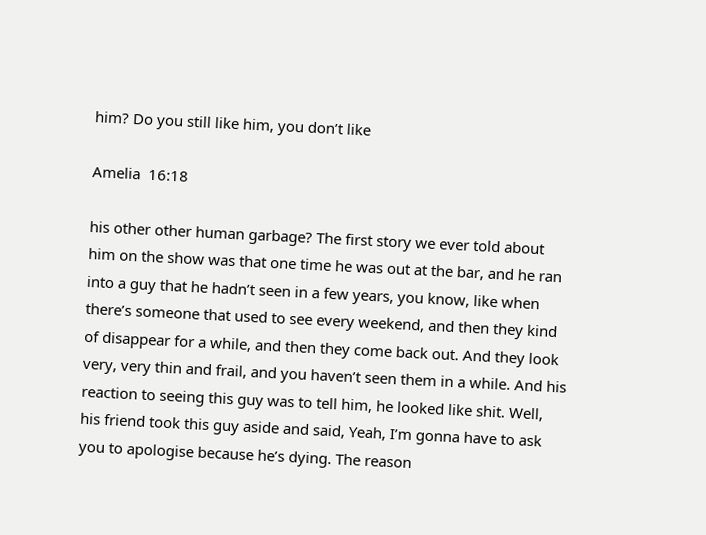him? Do you still like him, you don’t like

Amelia  16:18

his other other human garbage? The first story we ever told about him on the show was that one time he was out at the bar, and he ran into a guy that he hadn’t seen in a few years, you know, like when there’s someone that used to see every weekend, and then they kind of disappear for a while, and then they come back out. And they look very, very thin and frail, and you haven’t seen them in a while. And his reaction to seeing this guy was to tell him, he looked like shit. Well, his friend took this guy aside and said, Yeah, I’m gonna have to ask you to apologise because he’s dying. The reason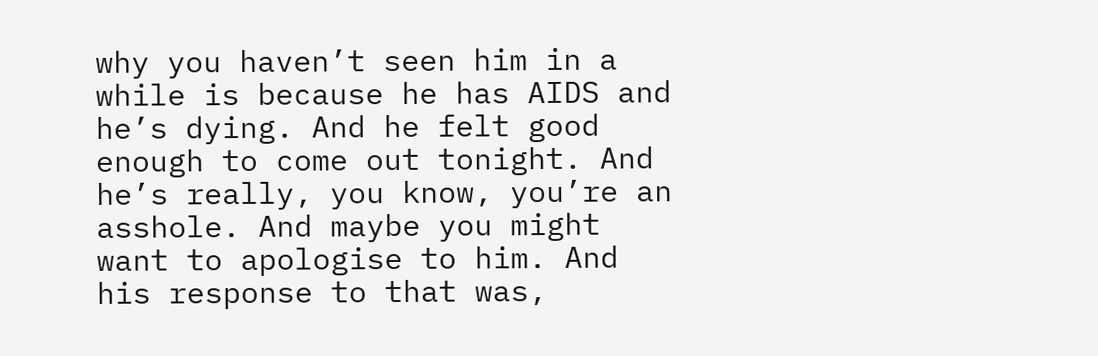why you haven’t seen him in a while is because he has AIDS and he’s dying. And he felt good enough to come out tonight. And he’s really, you know, you’re an asshole. And maybe you might want to apologise to him. And his response to that was,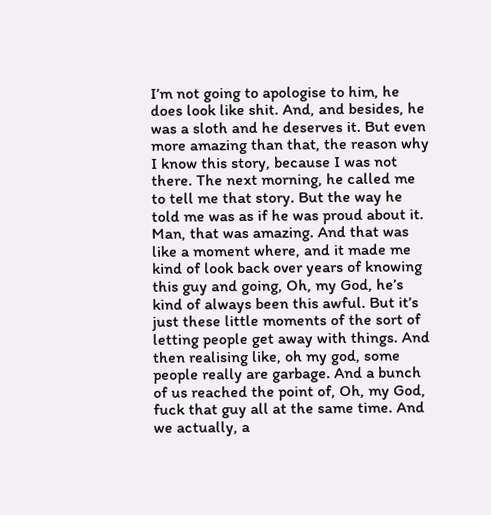I’m not going to apologise to him, he does look like shit. And, and besides, he was a sloth and he deserves it. But even more amazing than that, the reason why I know this story, because I was not there. The next morning, he called me to tell me that story. But the way he told me was as if he was proud about it. Man, that was amazing. And that was like a moment where, and it made me kind of look back over years of knowing this guy and going, Oh, my God, he’s kind of always been this awful. But it’s just these little moments of the sort of letting people get away with things. And then realising like, oh my god, some people really are garbage. And a bunch of us reached the point of, Oh, my God, fuck that guy all at the same time. And we actually, a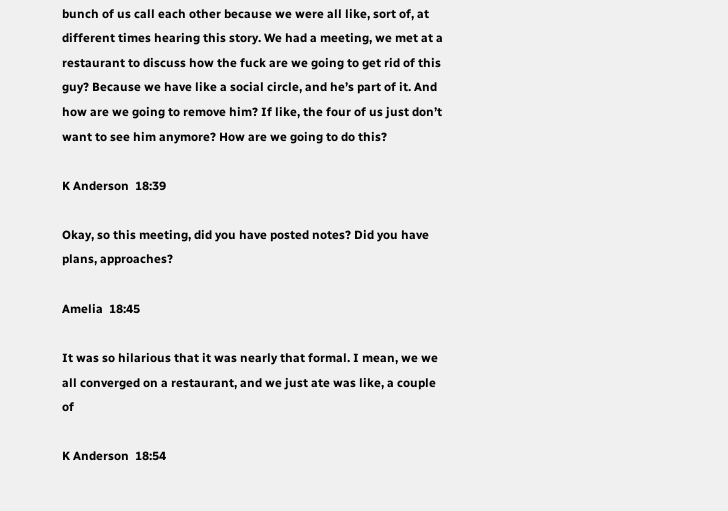bunch of us call each other because we were all like, sort of, at different times hearing this story. We had a meeting, we met at a restaurant to discuss how the fuck are we going to get rid of this guy? Because we have like a social circle, and he’s part of it. And how are we going to remove him? If like, the four of us just don’t want to see him anymore? How are we going to do this?

K Anderson  18:39

Okay, so this meeting, did you have posted notes? Did you have plans, approaches?

Amelia  18:45

It was so hilarious that it was nearly that formal. I mean, we we all converged on a restaurant, and we just ate was like, a couple of

K Anderson  18:54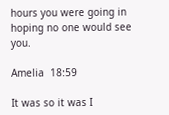hours you were going in hoping no one would see you.

Amelia  18:59

It was so it was I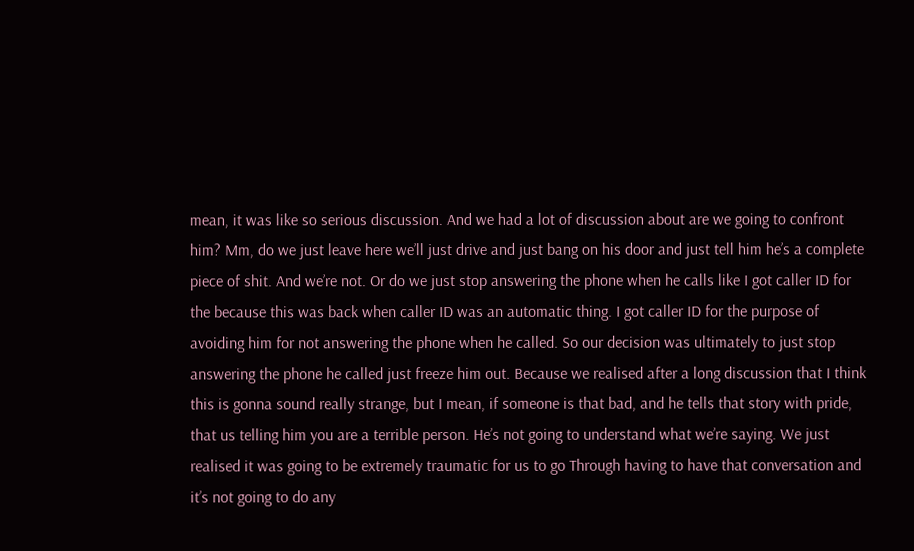mean, it was like so serious discussion. And we had a lot of discussion about are we going to confront him? Mm, do we just leave here we’ll just drive and just bang on his door and just tell him he’s a complete piece of shit. And we’re not. Or do we just stop answering the phone when he calls like I got caller ID for the because this was back when caller ID was an automatic thing. I got caller ID for the purpose of avoiding him for not answering the phone when he called. So our decision was ultimately to just stop answering the phone he called just freeze him out. Because we realised after a long discussion that I think this is gonna sound really strange, but I mean, if someone is that bad, and he tells that story with pride, that us telling him you are a terrible person. He’s not going to understand what we’re saying. We just realised it was going to be extremely traumatic for us to go Through having to have that conversation and it’s not going to do any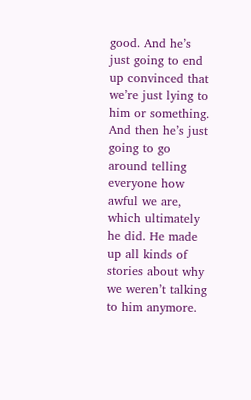good. And he’s just going to end up convinced that we’re just lying to him or something. And then he’s just going to go around telling everyone how awful we are, which ultimately he did. He made up all kinds of stories about why we weren’t talking to him anymore.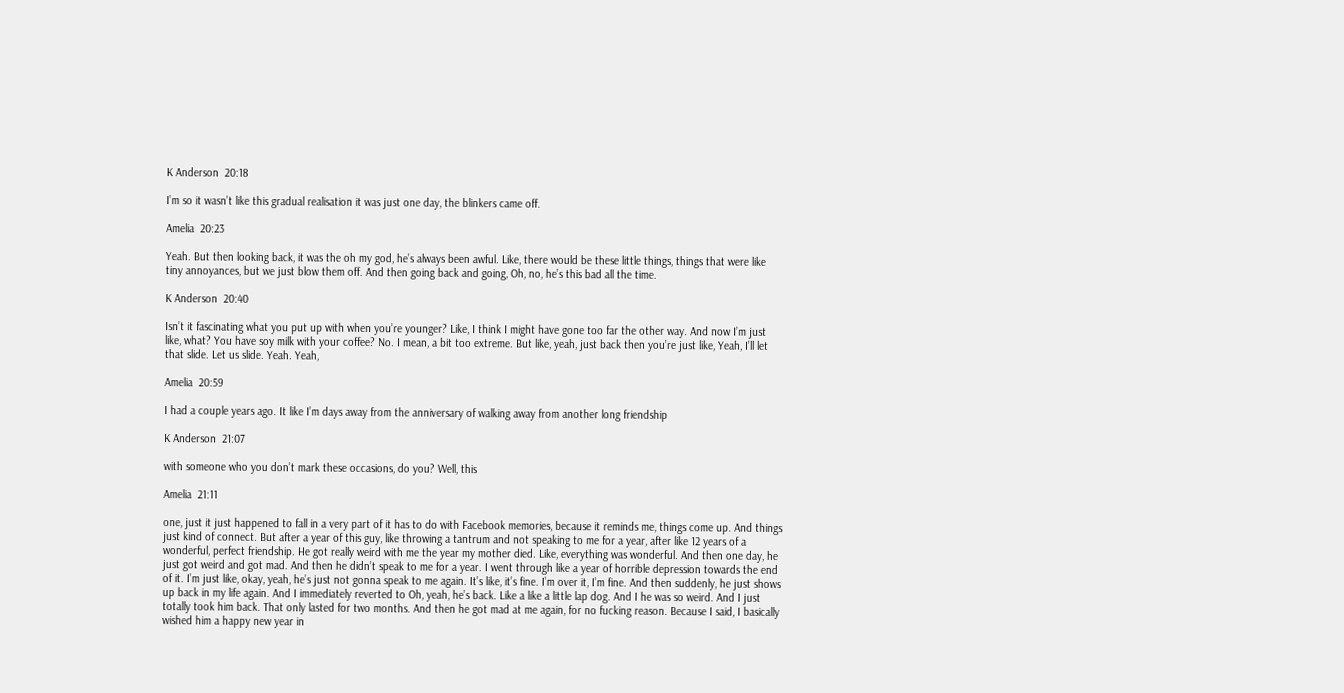K Anderson  20:18

I’m so it wasn’t like this gradual realisation it was just one day, the blinkers came off.

Amelia  20:23

Yeah. But then looking back, it was the oh my god, he’s always been awful. Like, there would be these little things, things that were like tiny annoyances, but we just blow them off. And then going back and going, Oh, no, he’s this bad all the time.

K Anderson  20:40

Isn’t it fascinating what you put up with when you’re younger? Like, I think I might have gone too far the other way. And now I’m just like, what? You have soy milk with your coffee? No. I mean, a bit too extreme. But like, yeah, just back then you’re just like, Yeah, I’ll let that slide. Let us slide. Yeah. Yeah,

Amelia  20:59

I had a couple years ago. It like I’m days away from the anniversary of walking away from another long friendship

K Anderson  21:07

with someone who you don’t mark these occasions, do you? Well, this

Amelia  21:11

one, just it just happened to fall in a very part of it has to do with Facebook memories, because it reminds me, things come up. And things just kind of connect. But after a year of this guy, like throwing a tantrum and not speaking to me for a year, after like 12 years of a wonderful, perfect friendship. He got really weird with me the year my mother died. Like, everything was wonderful. And then one day, he just got weird and got mad. And then he didn’t speak to me for a year. I went through like a year of horrible depression towards the end of it. I’m just like, okay, yeah, he’s just not gonna speak to me again. It’s like, it’s fine. I’m over it, I’m fine. And then suddenly, he just shows up back in my life again. And I immediately reverted to Oh, yeah, he’s back. Like a like a little lap dog. And I he was so weird. And I just totally took him back. That only lasted for two months. And then he got mad at me again, for no fucking reason. Because I said, I basically wished him a happy new year in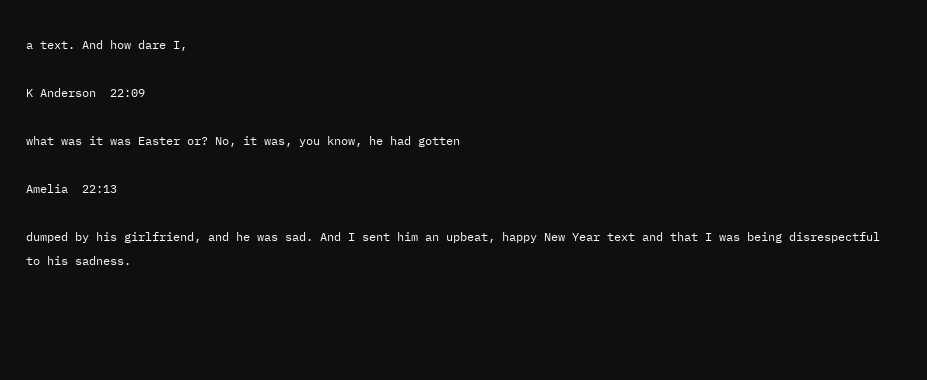a text. And how dare I,

K Anderson  22:09

what was it was Easter or? No, it was, you know, he had gotten

Amelia  22:13

dumped by his girlfriend, and he was sad. And I sent him an upbeat, happy New Year text and that I was being disrespectful to his sadness.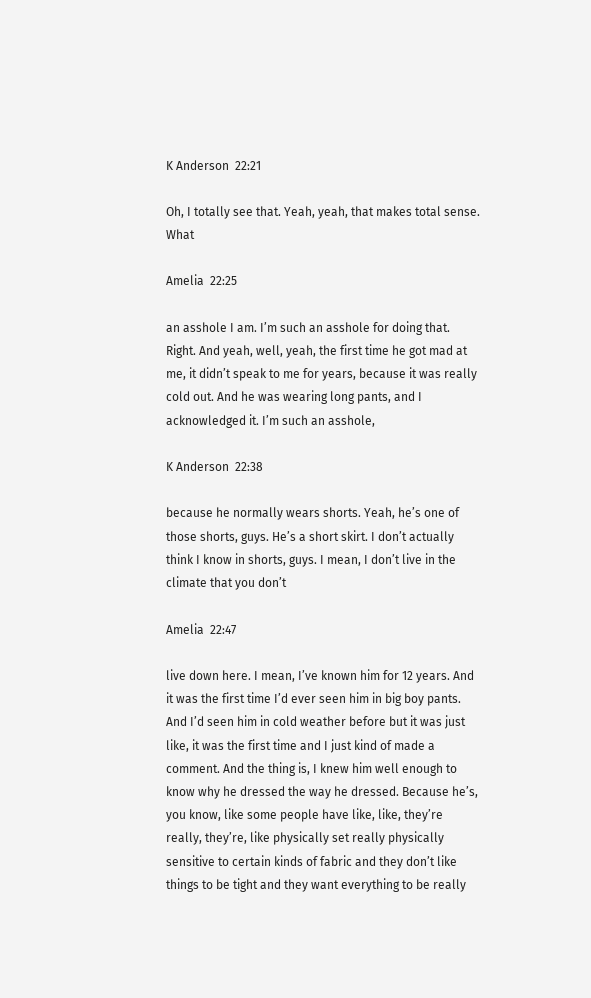K Anderson  22:21

Oh, I totally see that. Yeah, yeah, that makes total sense. What

Amelia  22:25

an asshole I am. I’m such an asshole for doing that. Right. And yeah, well, yeah, the first time he got mad at me, it didn’t speak to me for years, because it was really cold out. And he was wearing long pants, and I acknowledged it. I’m such an asshole,

K Anderson  22:38

because he normally wears shorts. Yeah, he’s one of those shorts, guys. He’s a short skirt. I don’t actually think I know in shorts, guys. I mean, I don’t live in the climate that you don’t

Amelia  22:47

live down here. I mean, I’ve known him for 12 years. And it was the first time I’d ever seen him in big boy pants. And I’d seen him in cold weather before but it was just like, it was the first time and I just kind of made a comment. And the thing is, I knew him well enough to know why he dressed the way he dressed. Because he’s, you know, like some people have like, like, they’re really, they’re, like physically set really physically sensitive to certain kinds of fabric and they don’t like things to be tight and they want everything to be really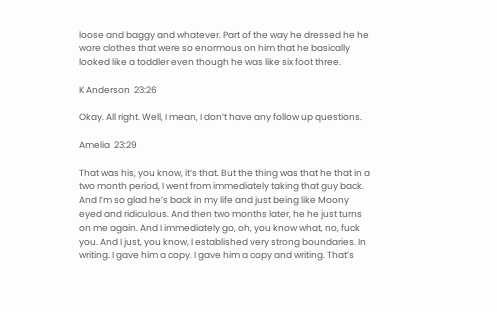loose and baggy and whatever. Part of the way he dressed he he wore clothes that were so enormous on him that he basically looked like a toddler even though he was like six foot three.

K Anderson  23:26

Okay. All right. Well, I mean, I don’t have any follow up questions.

Amelia  23:29

That was his, you know, it’s that. But the thing was that he that in a two month period, I went from immediately taking that guy back. And I’m so glad he’s back in my life and just being like Moony eyed and ridiculous. And then two months later, he he just turns on me again. And I immediately go, oh, you know what, no, fuck you. And I just, you know, I established very strong boundaries. In writing. I gave him a copy. I gave him a copy and writing. That’s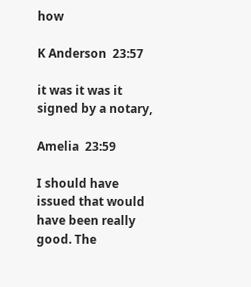how

K Anderson  23:57

it was it was it signed by a notary,

Amelia  23:59

I should have issued that would have been really good. The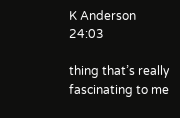K Anderson  24:03

thing that’s really fascinating to me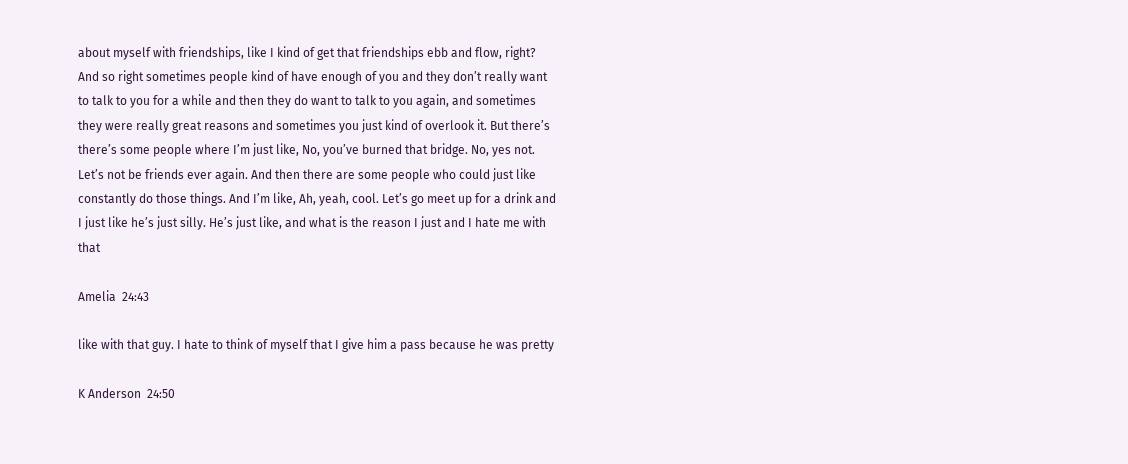about myself with friendships, like I kind of get that friendships ebb and flow, right? And so right sometimes people kind of have enough of you and they don’t really want to talk to you for a while and then they do want to talk to you again, and sometimes they were really great reasons and sometimes you just kind of overlook it. But there’s there’s some people where I’m just like, No, you’ve burned that bridge. No, yes not. Let’s not be friends ever again. And then there are some people who could just like constantly do those things. And I’m like, Ah, yeah, cool. Let’s go meet up for a drink and I just like he’s just silly. He’s just like, and what is the reason I just and I hate me with that

Amelia  24:43

like with that guy. I hate to think of myself that I give him a pass because he was pretty

K Anderson  24:50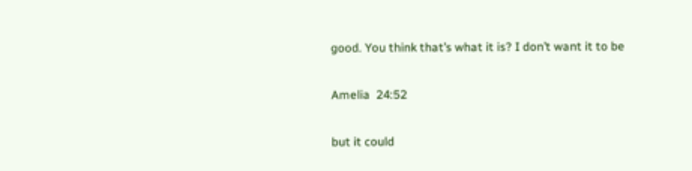good. You think that’s what it is? I don’t want it to be

Amelia  24:52

but it could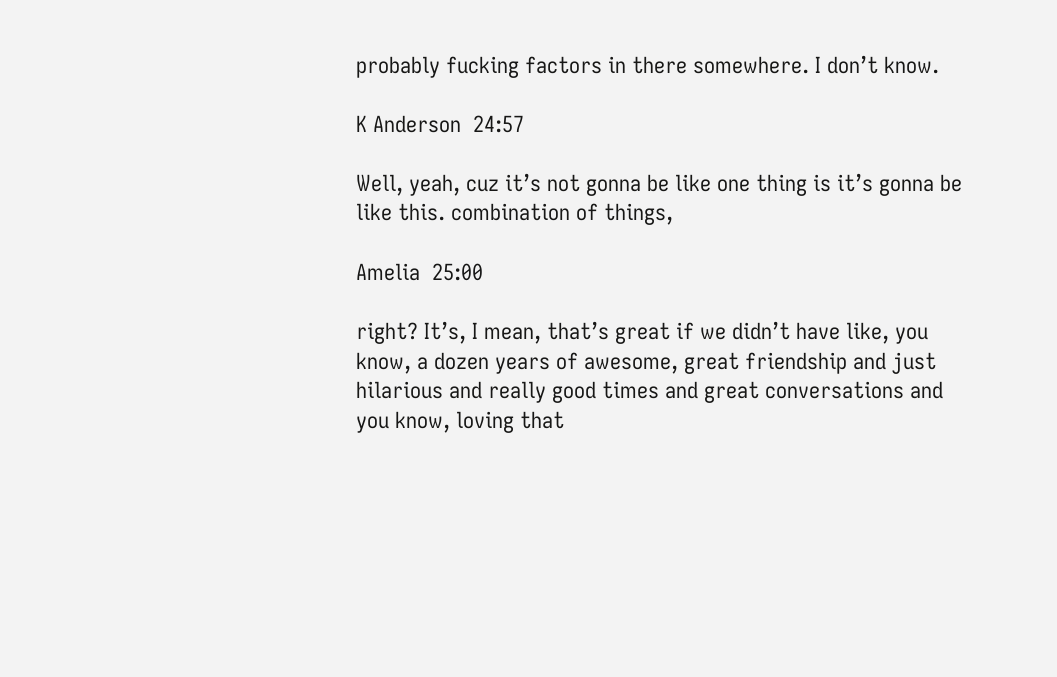probably fucking factors in there somewhere. I don’t know.

K Anderson  24:57

Well, yeah, cuz it’s not gonna be like one thing is it’s gonna be like this. combination of things,

Amelia  25:00

right? It’s, I mean, that’s great if we didn’t have like, you know, a dozen years of awesome, great friendship and just hilarious and really good times and great conversations and you know, loving that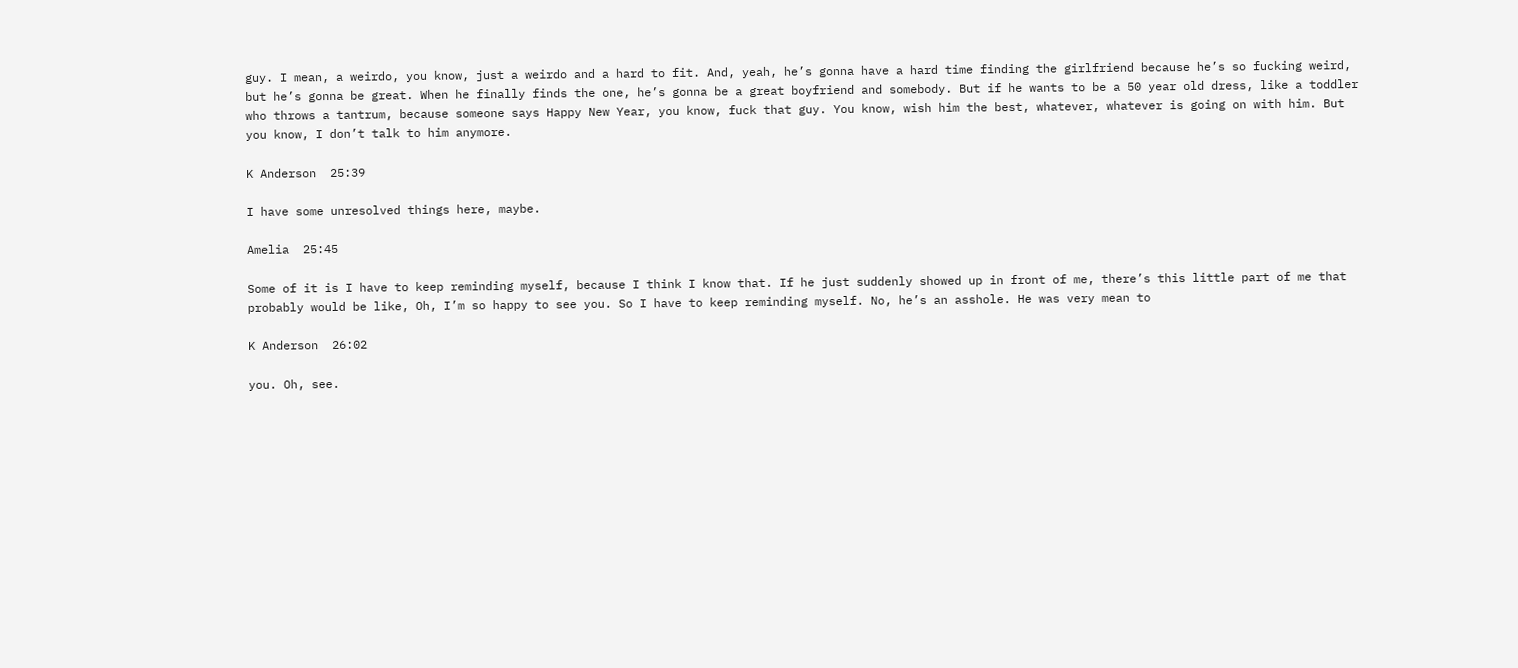guy. I mean, a weirdo, you know, just a weirdo and a hard to fit. And, yeah, he’s gonna have a hard time finding the girlfriend because he’s so fucking weird, but he’s gonna be great. When he finally finds the one, he’s gonna be a great boyfriend and somebody. But if he wants to be a 50 year old dress, like a toddler who throws a tantrum, because someone says Happy New Year, you know, fuck that guy. You know, wish him the best, whatever, whatever is going on with him. But you know, I don’t talk to him anymore.

K Anderson  25:39

I have some unresolved things here, maybe.

Amelia  25:45

Some of it is I have to keep reminding myself, because I think I know that. If he just suddenly showed up in front of me, there’s this little part of me that probably would be like, Oh, I’m so happy to see you. So I have to keep reminding myself. No, he’s an asshole. He was very mean to

K Anderson  26:02

you. Oh, see.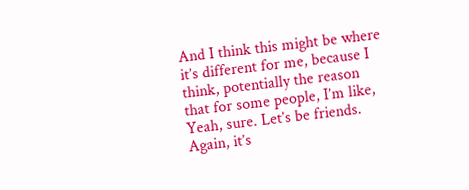And I think this might be where it’s different for me, because I think, potentially the reason that for some people, I’m like, Yeah, sure. Let’s be friends. Again, it’s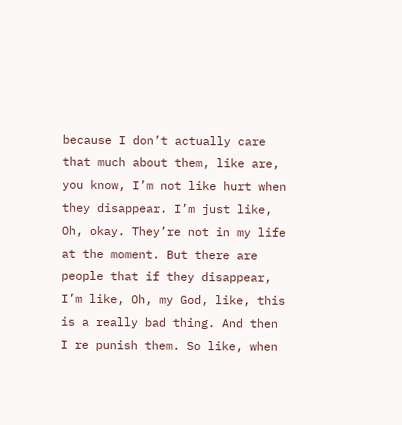because I don’t actually care that much about them, like are, you know, I’m not like hurt when they disappear. I’m just like, Oh, okay. They’re not in my life at the moment. But there are people that if they disappear, I’m like, Oh, my God, like, this is a really bad thing. And then I re punish them. So like, when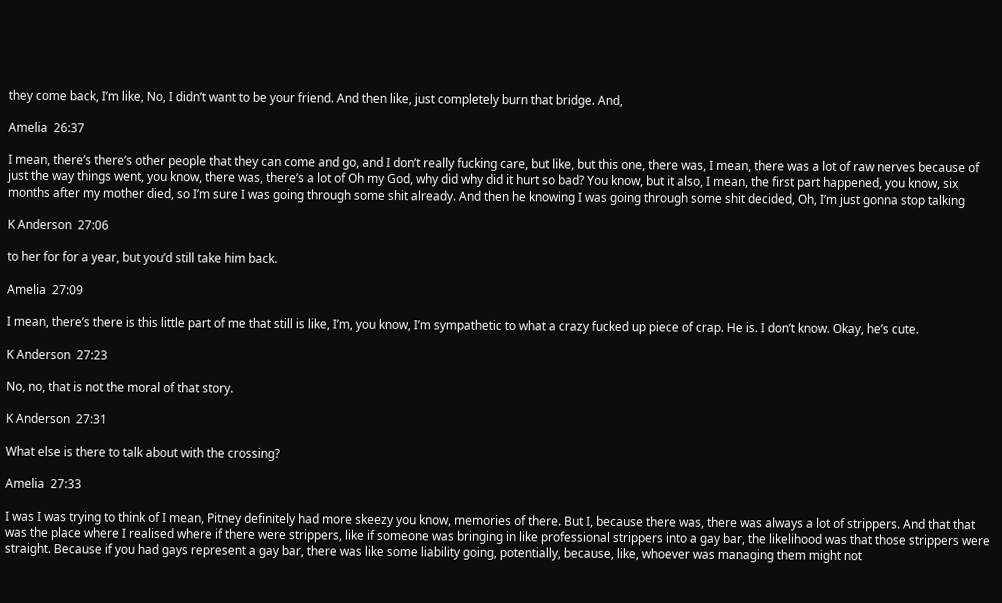they come back, I’m like, No, I didn’t want to be your friend. And then like, just completely burn that bridge. And,

Amelia  26:37

I mean, there’s there’s other people that they can come and go, and I don’t really fucking care, but like, but this one, there was, I mean, there was a lot of raw nerves because of just the way things went, you know, there was, there’s a lot of Oh my God, why did why did it hurt so bad? You know, but it also, I mean, the first part happened, you know, six months after my mother died, so I’m sure I was going through some shit already. And then he knowing I was going through some shit decided, Oh, I’m just gonna stop talking

K Anderson  27:06

to her for for a year, but you’d still take him back.

Amelia  27:09

I mean, there’s there is this little part of me that still is like, I’m, you know, I’m sympathetic to what a crazy fucked up piece of crap. He is. I don’t know. Okay, he’s cute.

K Anderson  27:23

No, no, that is not the moral of that story.

K Anderson  27:31

What else is there to talk about with the crossing?

Amelia  27:33

I was I was trying to think of I mean, Pitney definitely had more skeezy you know, memories of there. But I, because there was, there was always a lot of strippers. And that that was the place where I realised where if there were strippers, like if someone was bringing in like professional strippers into a gay bar, the likelihood was that those strippers were straight. Because if you had gays represent a gay bar, there was like some liability going, potentially, because, like, whoever was managing them might not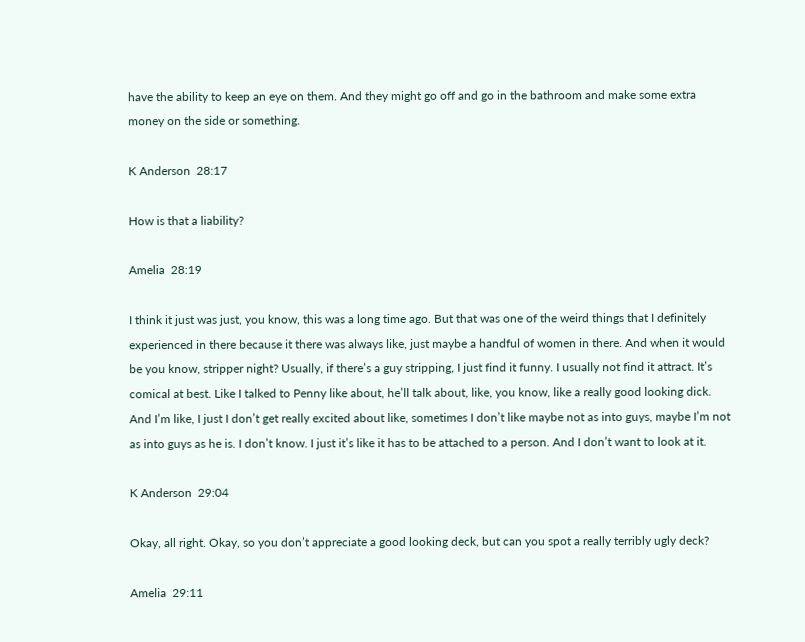have the ability to keep an eye on them. And they might go off and go in the bathroom and make some extra money on the side or something.

K Anderson  28:17

How is that a liability?

Amelia  28:19

I think it just was just, you know, this was a long time ago. But that was one of the weird things that I definitely experienced in there because it there was always like, just maybe a handful of women in there. And when it would be you know, stripper night? Usually, if there’s a guy stripping, I just find it funny. I usually not find it attract. It’s comical at best. Like I talked to Penny like about, he’ll talk about, like, you know, like a really good looking dick. And I’m like, I just I don’t get really excited about like, sometimes I don’t like maybe not as into guys, maybe I’m not as into guys as he is. I don’t know. I just it’s like it has to be attached to a person. And I don’t want to look at it.

K Anderson  29:04

Okay, all right. Okay, so you don’t appreciate a good looking deck, but can you spot a really terribly ugly deck?

Amelia  29:11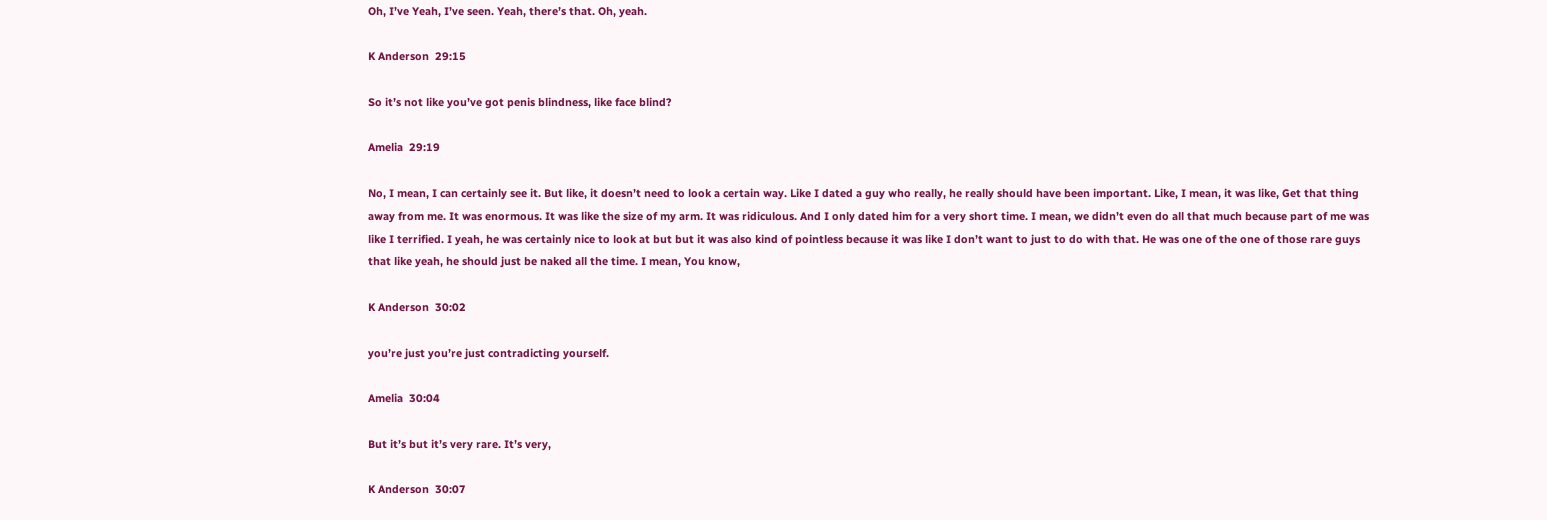Oh, I’ve Yeah, I’ve seen. Yeah, there’s that. Oh, yeah.

K Anderson  29:15

So it’s not like you’ve got penis blindness, like face blind?

Amelia  29:19

No, I mean, I can certainly see it. But like, it doesn’t need to look a certain way. Like I dated a guy who really, he really should have been important. Like, I mean, it was like, Get that thing away from me. It was enormous. It was like the size of my arm. It was ridiculous. And I only dated him for a very short time. I mean, we didn’t even do all that much because part of me was like I terrified. I yeah, he was certainly nice to look at but but it was also kind of pointless because it was like I don’t want to just to do with that. He was one of the one of those rare guys that like yeah, he should just be naked all the time. I mean, You know,

K Anderson  30:02

you’re just you’re just contradicting yourself.

Amelia  30:04

But it’s but it’s very rare. It’s very,

K Anderson  30:07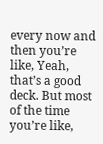every now and then you’re like, Yeah, that’s a good deck. But most of the time you’re like,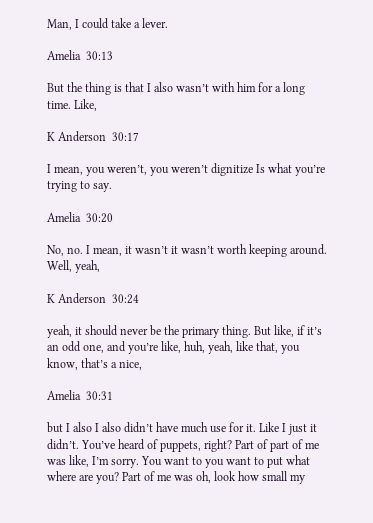Man, I could take a lever.

Amelia  30:13

But the thing is that I also wasn’t with him for a long time. Like,

K Anderson  30:17

I mean, you weren’t, you weren’t dignitize Is what you’re trying to say.

Amelia  30:20

No, no. I mean, it wasn’t it wasn’t worth keeping around. Well, yeah,

K Anderson  30:24

yeah, it should never be the primary thing. But like, if it’s an odd one, and you’re like, huh, yeah, like that, you know, that’s a nice,

Amelia  30:31

but I also I also didn’t have much use for it. Like I just it didn’t. You’ve heard of puppets, right? Part of part of me was like, I’m sorry. You want to you want to put what where are you? Part of me was oh, look how small my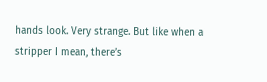hands look. Very strange. But like when a stripper I mean, there’s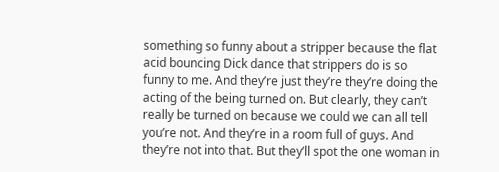something so funny about a stripper because the flat acid bouncing Dick dance that strippers do is so funny to me. And they’re just they’re they’re doing the acting of the being turned on. But clearly, they can’t really be turned on because we could we can all tell you’re not. And they’re in a room full of guys. And they’re not into that. But they’ll spot the one woman in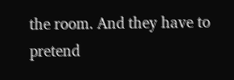the room. And they have to pretend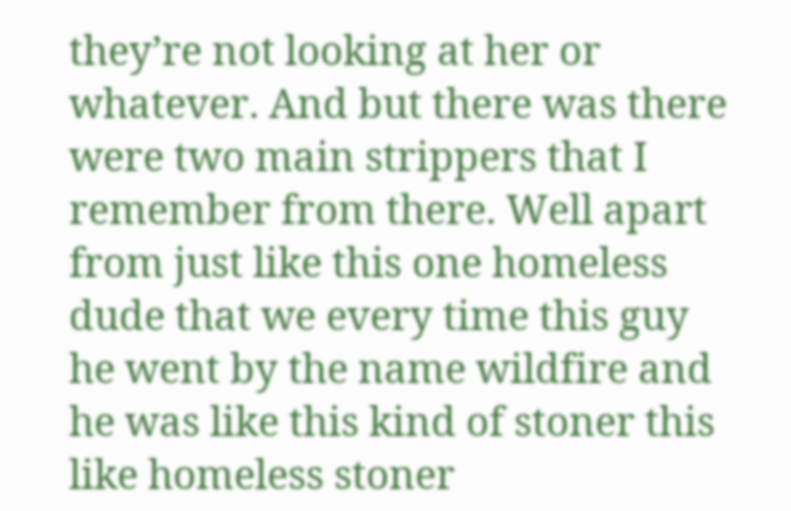they’re not looking at her or whatever. And but there was there were two main strippers that I remember from there. Well apart from just like this one homeless dude that we every time this guy he went by the name wildfire and he was like this kind of stoner this like homeless stoner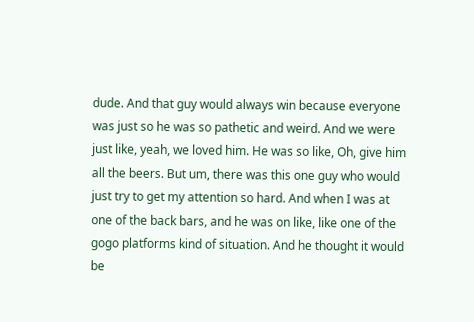dude. And that guy would always win because everyone was just so he was so pathetic and weird. And we were just like, yeah, we loved him. He was so like, Oh, give him all the beers. But um, there was this one guy who would just try to get my attention so hard. And when I was at one of the back bars, and he was on like, like one of the gogo platforms kind of situation. And he thought it would be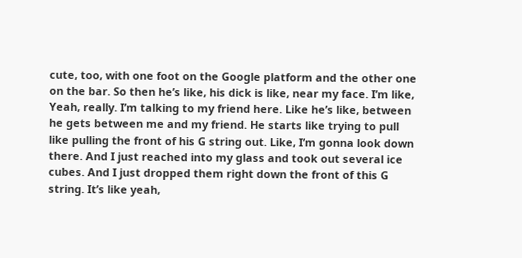cute, too, with one foot on the Google platform and the other one on the bar. So then he’s like, his dick is like, near my face. I’m like, Yeah, really. I’m talking to my friend here. Like he’s like, between he gets between me and my friend. He starts like trying to pull like pulling the front of his G string out. Like, I’m gonna look down there. And I just reached into my glass and took out several ice cubes. And I just dropped them right down the front of this G string. It’s like yeah,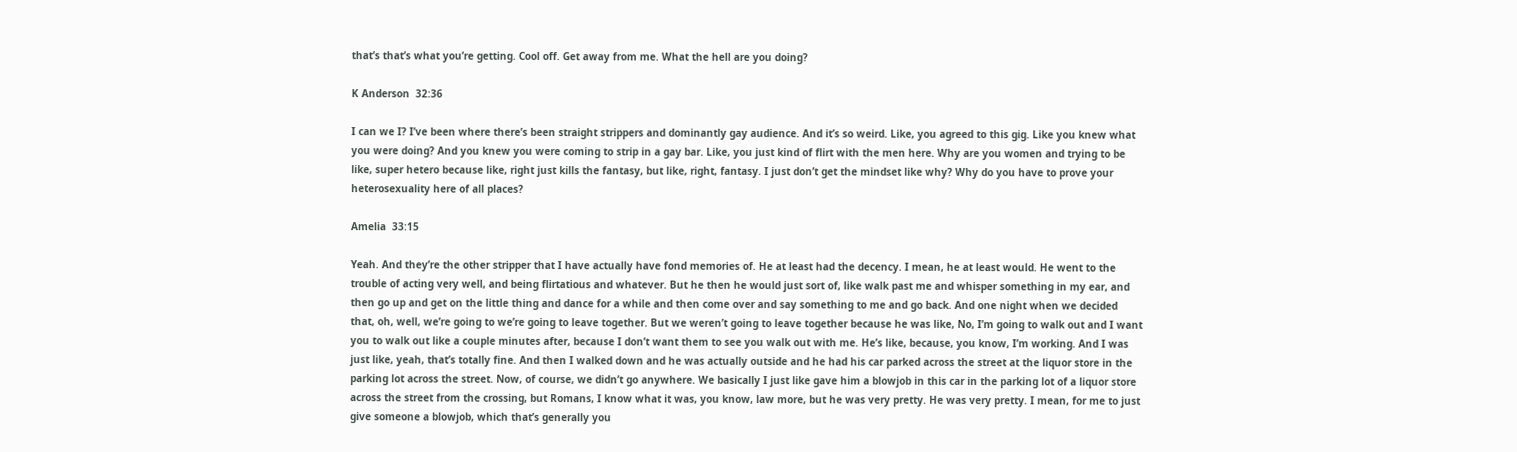that’s that’s what you’re getting. Cool off. Get away from me. What the hell are you doing?

K Anderson  32:36

I can we I? I’ve been where there’s been straight strippers and dominantly gay audience. And it’s so weird. Like, you agreed to this gig. Like you knew what you were doing? And you knew you were coming to strip in a gay bar. Like, you just kind of flirt with the men here. Why are you women and trying to be like, super hetero because like, right just kills the fantasy, but like, right, fantasy. I just don’t get the mindset like why? Why do you have to prove your heterosexuality here of all places?

Amelia  33:15

Yeah. And they’re the other stripper that I have actually have fond memories of. He at least had the decency. I mean, he at least would. He went to the trouble of acting very well, and being flirtatious and whatever. But he then he would just sort of, like walk past me and whisper something in my ear, and then go up and get on the little thing and dance for a while and then come over and say something to me and go back. And one night when we decided that, oh, well, we’re going to we’re going to leave together. But we weren’t going to leave together because he was like, No, I’m going to walk out and I want you to walk out like a couple minutes after, because I don’t want them to see you walk out with me. He’s like, because, you know, I’m working. And I was just like, yeah, that’s totally fine. And then I walked down and he was actually outside and he had his car parked across the street at the liquor store in the parking lot across the street. Now, of course, we didn’t go anywhere. We basically I just like gave him a blowjob in this car in the parking lot of a liquor store across the street from the crossing, but Romans, I know what it was, you know, law more, but he was very pretty. He was very pretty. I mean, for me to just give someone a blowjob, which that’s generally you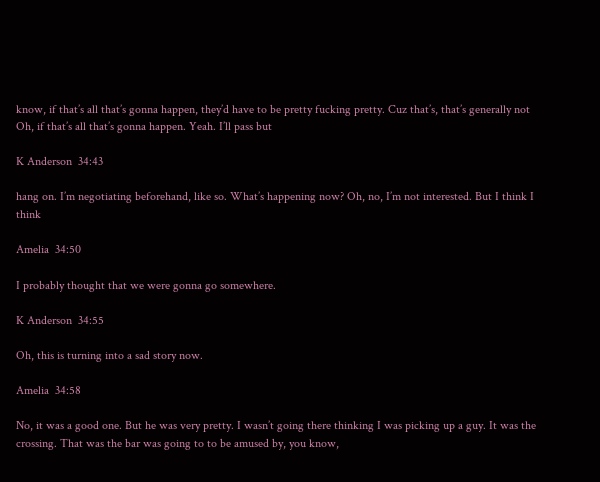know, if that’s all that’s gonna happen, they’d have to be pretty fucking pretty. Cuz that’s, that’s generally not Oh, if that’s all that’s gonna happen. Yeah. I’ll pass but

K Anderson  34:43

hang on. I’m negotiating beforehand, like so. What’s happening now? Oh, no, I’m not interested. But I think I think

Amelia  34:50

I probably thought that we were gonna go somewhere.

K Anderson  34:55

Oh, this is turning into a sad story now.

Amelia  34:58

No, it was a good one. But he was very pretty. I wasn’t going there thinking I was picking up a guy. It was the crossing. That was the bar was going to to be amused by, you know,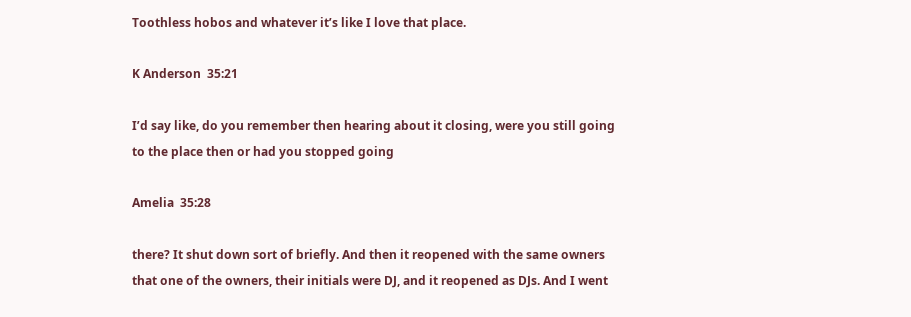Toothless hobos and whatever it’s like I love that place.

K Anderson  35:21

I’d say like, do you remember then hearing about it closing, were you still going to the place then or had you stopped going

Amelia  35:28

there? It shut down sort of briefly. And then it reopened with the same owners that one of the owners, their initials were DJ, and it reopened as DJs. And I went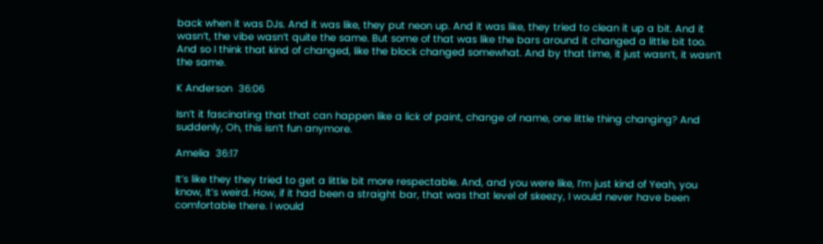back when it was DJs. And it was like, they put neon up. And it was like, they tried to clean it up a bit. And it wasn’t, the vibe wasn’t quite the same. But some of that was like the bars around it changed a little bit too. And so I think that kind of changed, like the block changed somewhat. And by that time, it just wasn’t, it wasn’t the same.

K Anderson  36:06

Isn’t it fascinating that that can happen like a lick of paint, change of name, one little thing changing? And suddenly, Oh, this isn’t fun anymore.

Amelia  36:17

It’s like they they tried to get a little bit more respectable. And, and you were like, I’m just kind of Yeah, you know, it’s weird. How, if it had been a straight bar, that was that level of skeezy, I would never have been comfortable there. I would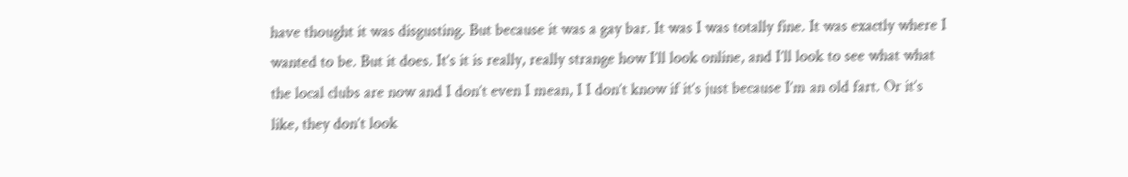have thought it was disgusting. But because it was a gay bar. It was I was totally fine. It was exactly where I wanted to be. But it does. It’s it is really, really strange how I’ll look online, and I’ll look to see what what the local clubs are now and I don’t even I mean, I I don’t know if it’s just because I’m an old fart. Or it’s like, they don’t look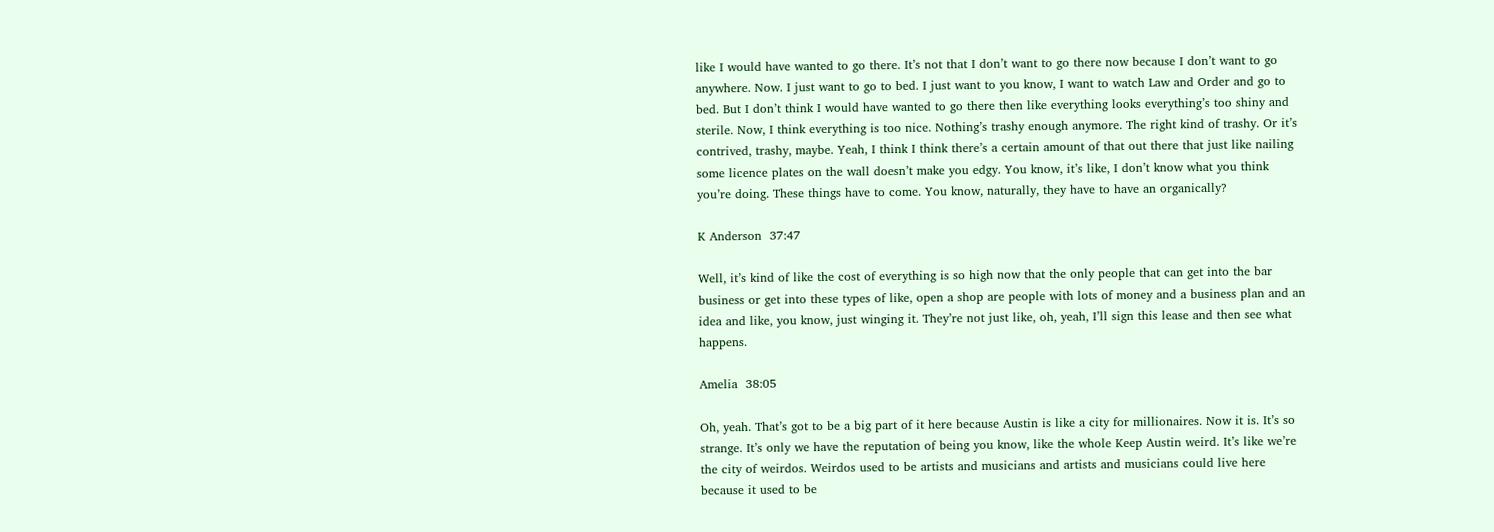like I would have wanted to go there. It’s not that I don’t want to go there now because I don’t want to go anywhere. Now. I just want to go to bed. I just want to you know, I want to watch Law and Order and go to bed. But I don’t think I would have wanted to go there then like everything looks everything’s too shiny and sterile. Now, I think everything is too nice. Nothing’s trashy enough anymore. The right kind of trashy. Or it’s contrived, trashy, maybe. Yeah, I think I think there’s a certain amount of that out there that just like nailing some licence plates on the wall doesn’t make you edgy. You know, it’s like, I don’t know what you think you’re doing. These things have to come. You know, naturally, they have to have an organically?

K Anderson  37:47

Well, it’s kind of like the cost of everything is so high now that the only people that can get into the bar business or get into these types of like, open a shop are people with lots of money and a business plan and an idea and like, you know, just winging it. They’re not just like, oh, yeah, I’ll sign this lease and then see what happens.

Amelia  38:05

Oh, yeah. That’s got to be a big part of it here because Austin is like a city for millionaires. Now it is. It’s so strange. It’s only we have the reputation of being you know, like the whole Keep Austin weird. It’s like we’re the city of weirdos. Weirdos used to be artists and musicians and artists and musicians could live here because it used to be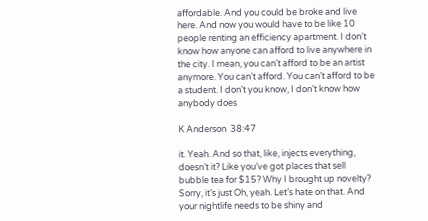affordable. And you could be broke and live here. And now you would have to be like 10 people renting an efficiency apartment. I don’t know how anyone can afford to live anywhere in the city. I mean, you can’t afford to be an artist anymore. You can’t afford. You can’t afford to be a student. I don’t you know, I don’t know how anybody does

K Anderson  38:47

it. Yeah. And so that, like, injects everything, doesn’t it? Like you’ve got places that sell bubble tea for $15? Why I brought up novelty? Sorry, it’s just Oh, yeah. Let’s hate on that. And your nightlife needs to be shiny and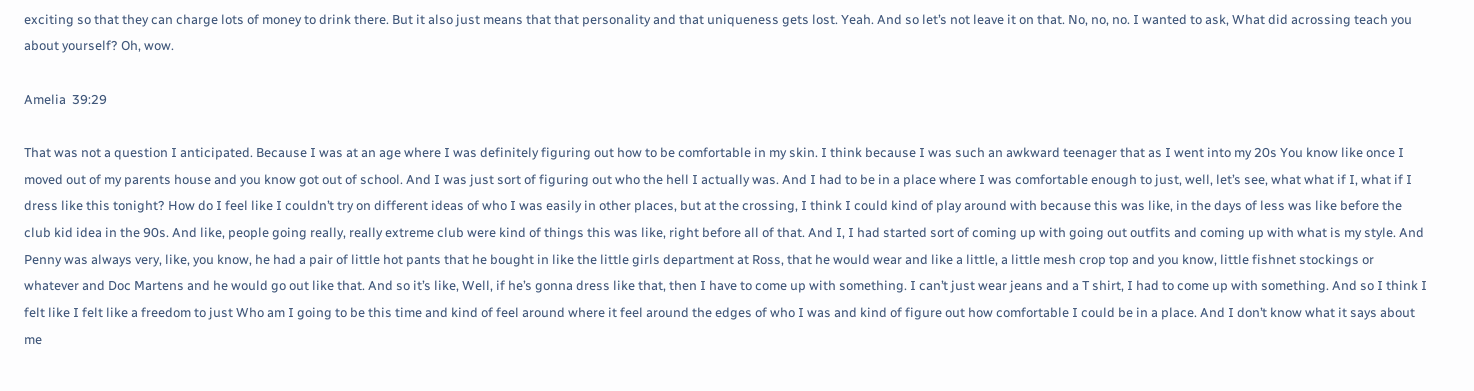exciting so that they can charge lots of money to drink there. But it also just means that that personality and that uniqueness gets lost. Yeah. And so let’s not leave it on that. No, no, no. I wanted to ask, What did acrossing teach you about yourself? Oh, wow.

Amelia  39:29

That was not a question I anticipated. Because I was at an age where I was definitely figuring out how to be comfortable in my skin. I think because I was such an awkward teenager that as I went into my 20s You know like once I moved out of my parents house and you know got out of school. And I was just sort of figuring out who the hell I actually was. And I had to be in a place where I was comfortable enough to just, well, let’s see, what what if I, what if I dress like this tonight? How do I feel like I couldn’t try on different ideas of who I was easily in other places, but at the crossing, I think I could kind of play around with because this was like, in the days of less was like before the club kid idea in the 90s. And like, people going really, really extreme club were kind of things this was like, right before all of that. And I, I had started sort of coming up with going out outfits and coming up with what is my style. And Penny was always very, like, you know, he had a pair of little hot pants that he bought in like the little girls department at Ross, that he would wear and like a little, a little mesh crop top and you know, little fishnet stockings or whatever and Doc Martens and he would go out like that. And so it’s like, Well, if he’s gonna dress like that, then I have to come up with something. I can’t just wear jeans and a T shirt, I had to come up with something. And so I think I felt like I felt like a freedom to just Who am I going to be this time and kind of feel around where it feel around the edges of who I was and kind of figure out how comfortable I could be in a place. And I don’t know what it says about me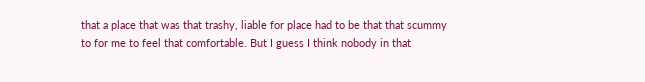that a place that was that trashy, liable for place had to be that that scummy to for me to feel that comfortable. But I guess I think nobody in that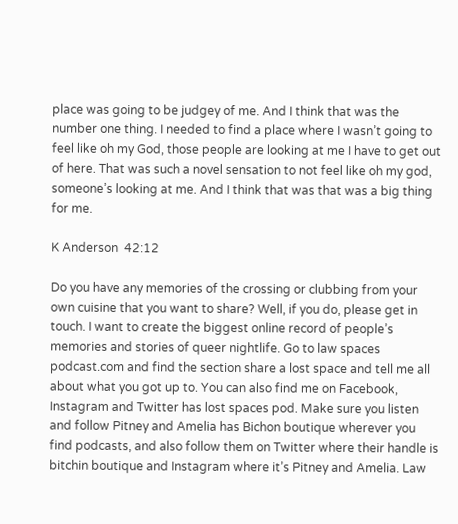place was going to be judgey of me. And I think that was the number one thing. I needed to find a place where I wasn’t going to feel like oh my God, those people are looking at me I have to get out of here. That was such a novel sensation to not feel like oh my god, someone’s looking at me. And I think that was that was a big thing for me.

K Anderson  42:12

Do you have any memories of the crossing or clubbing from your own cuisine that you want to share? Well, if you do, please get in touch. I want to create the biggest online record of people’s memories and stories of queer nightlife. Go to law spaces podcast.com and find the section share a lost space and tell me all about what you got up to. You can also find me on Facebook, Instagram and Twitter has lost spaces pod. Make sure you listen and follow Pitney and Amelia has Bichon boutique wherever you find podcasts, and also follow them on Twitter where their handle is bitchin boutique and Instagram where it’s Pitney and Amelia. Law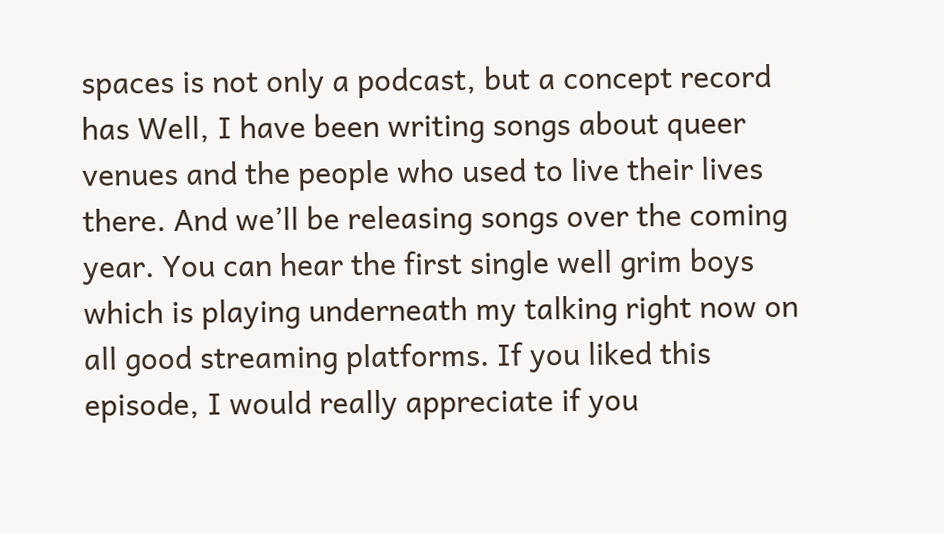spaces is not only a podcast, but a concept record has Well, I have been writing songs about queer venues and the people who used to live their lives there. And we’ll be releasing songs over the coming year. You can hear the first single well grim boys which is playing underneath my talking right now on all good streaming platforms. If you liked this episode, I would really appreciate if you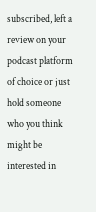subscribed, left a review on your podcast platform of choice or just hold someone who you think might be interested in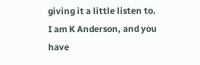giving it a little listen to. I am K Anderson, and you have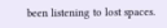been listening to lost spaces.